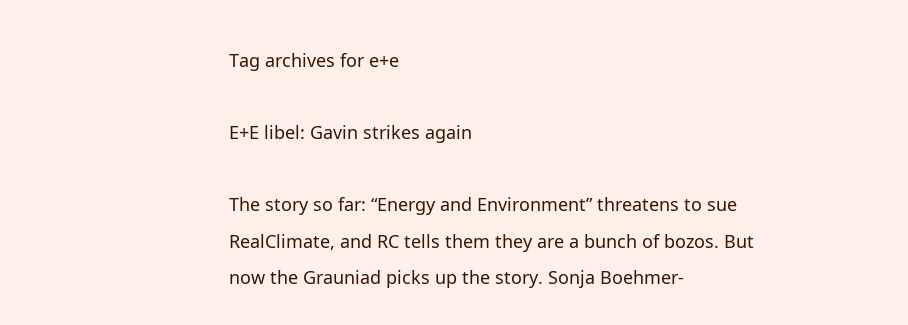Tag archives for e+e

E+E libel: Gavin strikes again

The story so far: “Energy and Environment” threatens to sue RealClimate, and RC tells them they are a bunch of bozos. But now the Grauniad picks up the story. Sonja Boehmer-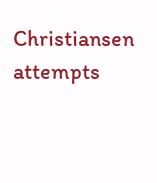Christiansen attempts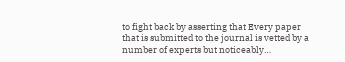to fight back by asserting that Every paper that is submitted to the journal is vetted by a number of experts but noticeably…